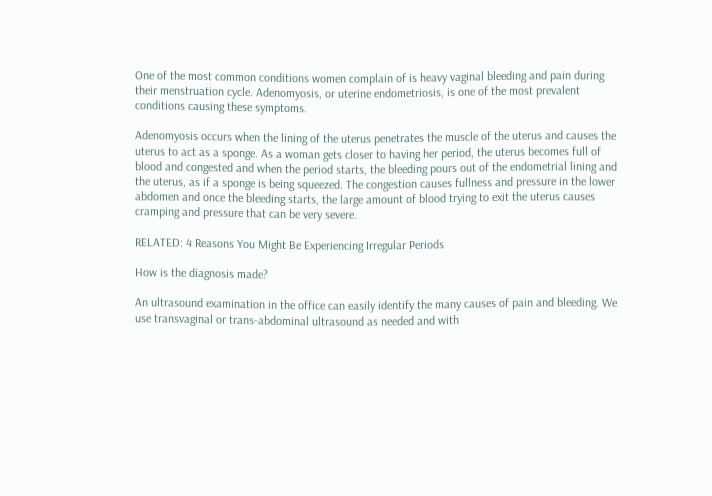One of the most common conditions women complain of is heavy vaginal bleeding and pain during their menstruation cycle. Adenomyosis, or uterine endometriosis, is one of the most prevalent conditions causing these symptoms.

Adenomyosis occurs when the lining of the uterus penetrates the muscle of the uterus and causes the uterus to act as a sponge. As a woman gets closer to having her period, the uterus becomes full of blood and congested and when the period starts, the bleeding pours out of the endometrial lining and the uterus, as if a sponge is being squeezed. The congestion causes fullness and pressure in the lower abdomen and once the bleeding starts, the large amount of blood trying to exit the uterus causes cramping and pressure that can be very severe.

RELATED: 4 Reasons You Might Be Experiencing Irregular Periods

How is the diagnosis made?

An ultrasound examination in the office can easily identify the many causes of pain and bleeding. We use transvaginal or trans-abdominal ultrasound as needed and with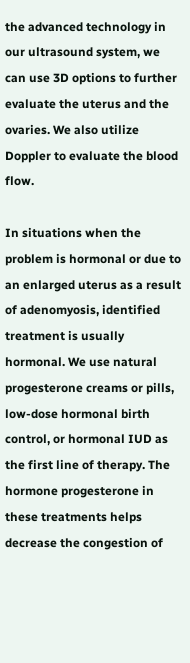the advanced technology in our ultrasound system, we can use 3D options to further evaluate the uterus and the ovaries. We also utilize Doppler to evaluate the blood flow.

In situations when the problem is hormonal or due to an enlarged uterus as a result of adenomyosis, identified treatment is usually hormonal. We use natural progesterone creams or pills, low-dose hormonal birth control, or hormonal IUD as the first line of therapy. The hormone progesterone in these treatments helps decrease the congestion of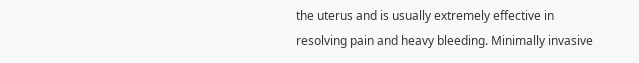the uterus and is usually extremely effective in resolving pain and heavy bleeding. Minimally invasive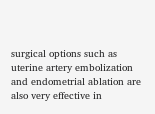surgical options such as uterine artery embolization and endometrial ablation are also very effective in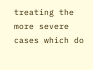treating the more severe cases which do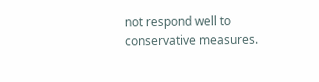not respond well to conservative measures.